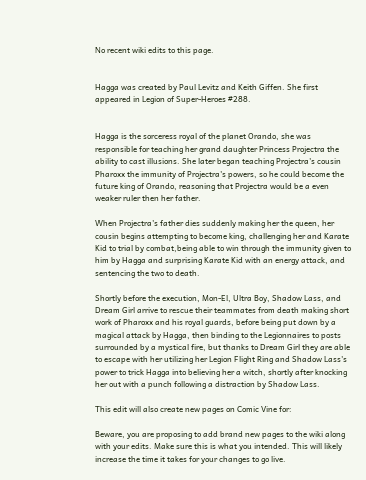No recent wiki edits to this page.


Hagga was created by Paul Levitz and Keith Giffen. She first appeared in Legion of Super-Heroes #288.


Hagga is the sorceress royal of the planet Orando, she was responsible for teaching her grand daughter Princess Projectra the ability to cast illusions. She later began teaching Projectra's cousin Pharoxx the immunity of Projectra's powers, so he could become the future king of Orando, reasoning that Projectra would be a even weaker ruler then her father.

When Projectra's father dies suddenly making her the queen, her cousin begins attempting to become king, challenging her and Karate Kid to trial by combat,being able to win through the immunity given to him by Hagga and surprising Karate Kid with an energy attack, and sentencing the two to death.

Shortly before the execution, Mon-El, Ultra Boy, Shadow Lass, and Dream Girl arrive to rescue their teammates from death making short work of Pharoxx and his royal guards, before being put down by a magical attack by Hagga, then binding to the Legionnaires to posts surrounded by a mystical fire, but thanks to Dream Girl they are able to escape with her utilizing her Legion Flight Ring and Shadow Lass's power to trick Hagga into believing her a witch, shortly after knocking her out with a punch following a distraction by Shadow Lass.

This edit will also create new pages on Comic Vine for:

Beware, you are proposing to add brand new pages to the wiki along with your edits. Make sure this is what you intended. This will likely increase the time it takes for your changes to go live.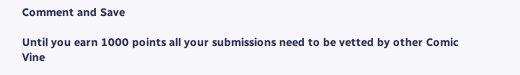Comment and Save

Until you earn 1000 points all your submissions need to be vetted by other Comic Vine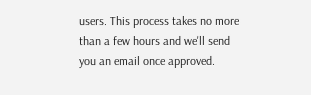users. This process takes no more than a few hours and we'll send you an email once approved.